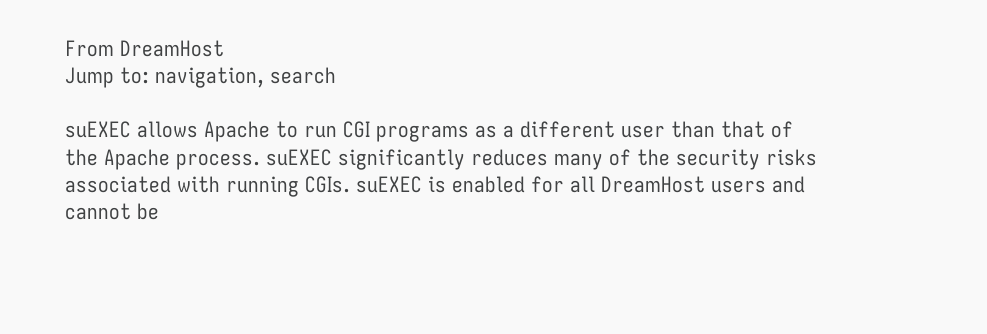From DreamHost
Jump to: navigation, search

suEXEC allows Apache to run CGI programs as a different user than that of the Apache process. suEXEC significantly reduces many of the security risks associated with running CGIs. suEXEC is enabled for all DreamHost users and cannot be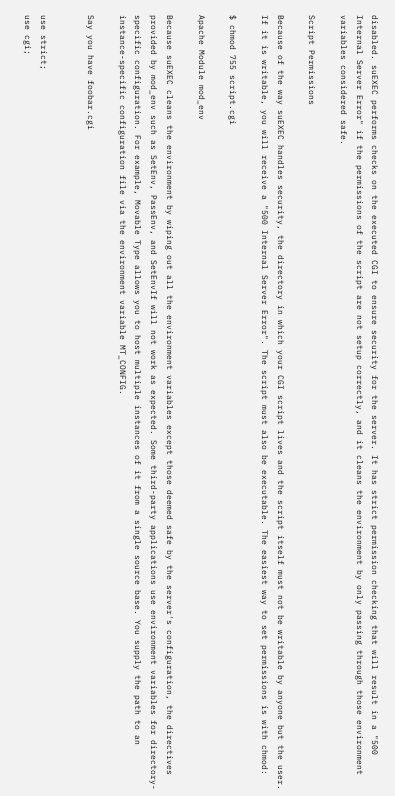disabled. suEXEC performs checks on the executed CGI to ensure security for the server. It has strict permission checking that will result in a "500 Internal Server Error" if the permissions of the script are not setup correctly, and it cleans the environment by only passing through those environment variables considered safe.

Script Permissions

Because of the way suEXEC handles security, the directory in which your CGI script lives and the script itself must not be writable by anyone but the user. If it is writable, you will receive a "500 Internal Server Error". The script must also be executable. The easiest way to set permissions is with chmod:

$ chmod 755 script.cgi

Apache Module mod_env

Because suEXEC cleans the environment by wiping out all the environment variables except those deemed safe by the server's configuration, the directives provided by mod_env such as SetEnv, PassEnv, and SetEnvIf will not work as expected. Some third-party applications use environment variables for directory-specific configuration. For example, Movable Type allows you to host multiple instances of it from a single source base. You supply the path to an instance-specific configuration file via the environment variable MT_CONFIG.

Say you have foobar.cgi


use strict;
use cgi;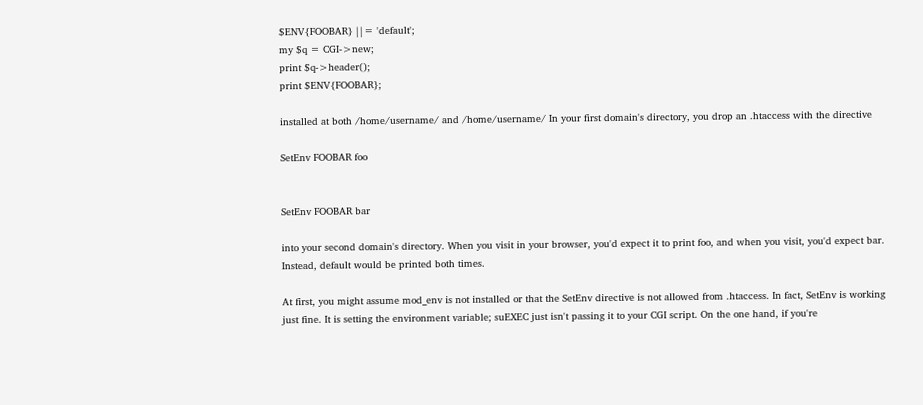$ENV{FOOBAR} ||= 'default';
my $q = CGI->new;
print $q->header();
print $ENV{FOOBAR};

installed at both /home/username/ and /home/username/ In your first domain's directory, you drop an .htaccess with the directive

SetEnv FOOBAR foo


SetEnv FOOBAR bar

into your second domain's directory. When you visit in your browser, you'd expect it to print foo, and when you visit, you'd expect bar. Instead, default would be printed both times.

At first, you might assume mod_env is not installed or that the SetEnv directive is not allowed from .htaccess. In fact, SetEnv is working just fine. It is setting the environment variable; suEXEC just isn't passing it to your CGI script. On the one hand, if you're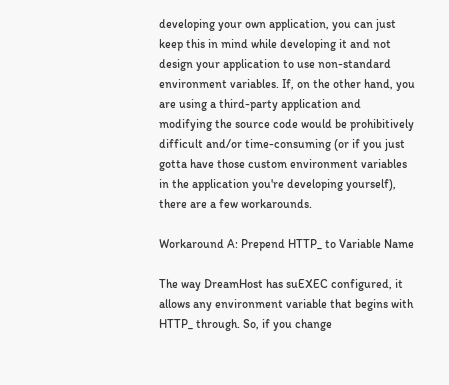developing your own application, you can just keep this in mind while developing it and not design your application to use non-standard environment variables. If, on the other hand, you are using a third-party application and modifying the source code would be prohibitively difficult and/or time-consuming (or if you just gotta have those custom environment variables in the application you're developing yourself), there are a few workarounds.

Workaround A: Prepend HTTP_ to Variable Name

The way DreamHost has suEXEC configured, it allows any environment variable that begins with HTTP_ through. So, if you change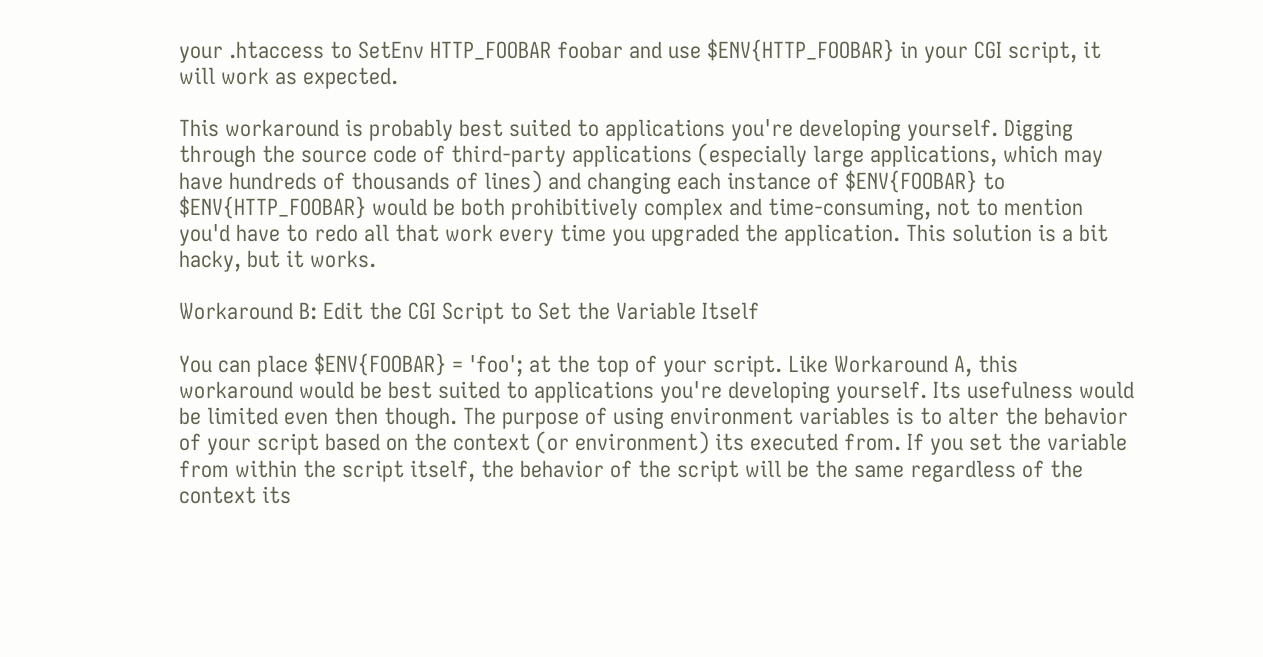your .htaccess to SetEnv HTTP_FOOBAR foobar and use $ENV{HTTP_FOOBAR} in your CGI script, it will work as expected.

This workaround is probably best suited to applications you're developing yourself. Digging through the source code of third-party applications (especially large applications, which may have hundreds of thousands of lines) and changing each instance of $ENV{FOOBAR} to $ENV{HTTP_FOOBAR} would be both prohibitively complex and time-consuming, not to mention you'd have to redo all that work every time you upgraded the application. This solution is a bit hacky, but it works.

Workaround B: Edit the CGI Script to Set the Variable Itself

You can place $ENV{FOOBAR} = 'foo'; at the top of your script. Like Workaround A, this workaround would be best suited to applications you're developing yourself. Its usefulness would be limited even then though. The purpose of using environment variables is to alter the behavior of your script based on the context (or environment) its executed from. If you set the variable from within the script itself, the behavior of the script will be the same regardless of the context its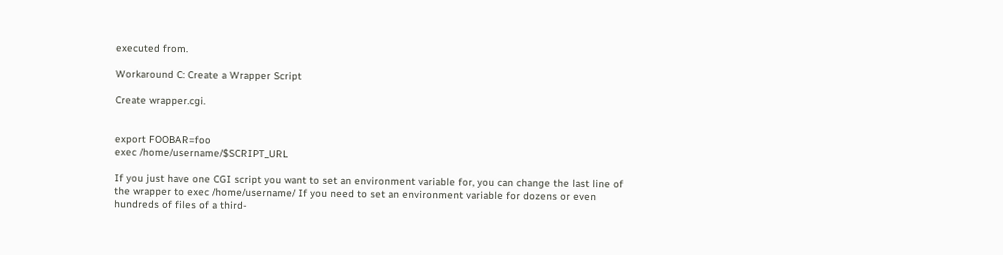executed from.

Workaround C: Create a Wrapper Script

Create wrapper.cgi.


export FOOBAR=foo
exec /home/username/$SCRIPT_URL

If you just have one CGI script you want to set an environment variable for, you can change the last line of the wrapper to exec /home/username/ If you need to set an environment variable for dozens or even hundreds of files of a third-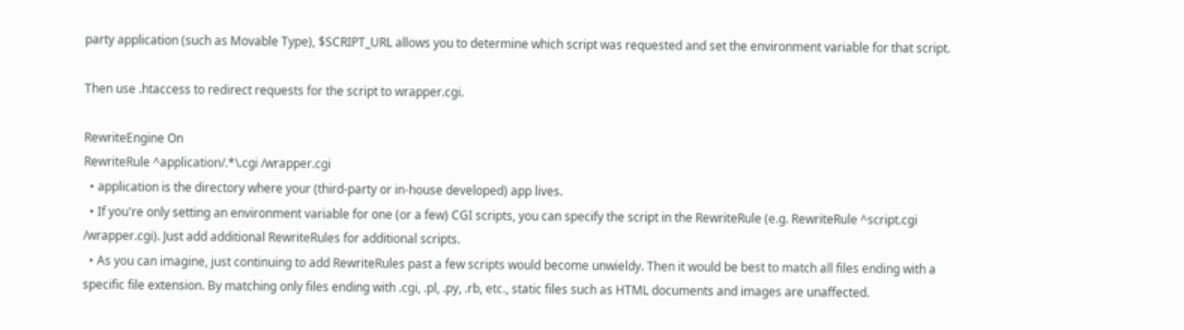party application (such as Movable Type), $SCRIPT_URL allows you to determine which script was requested and set the environment variable for that script.

Then use .htaccess to redirect requests for the script to wrapper.cgi.

RewriteEngine On
RewriteRule ^application/.*\.cgi /wrapper.cgi
  • application is the directory where your (third-party or in-house developed) app lives.
  • If you're only setting an environment variable for one (or a few) CGI scripts, you can specify the script in the RewriteRule (e.g. RewriteRule ^script.cgi /wrapper.cgi). Just add additional RewriteRules for additional scripts.
  • As you can imagine, just continuing to add RewriteRules past a few scripts would become unwieldy. Then it would be best to match all files ending with a specific file extension. By matching only files ending with .cgi, .pl, .py, .rb, etc., static files such as HTML documents and images are unaffected.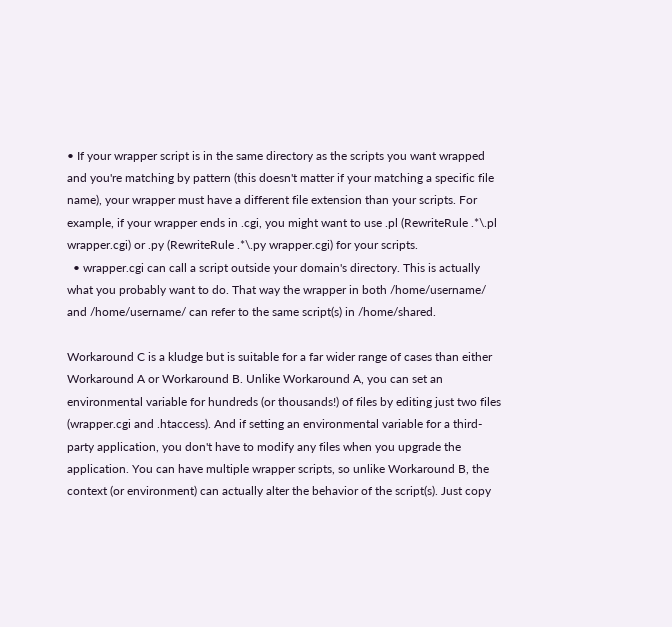• If your wrapper script is in the same directory as the scripts you want wrapped and you're matching by pattern (this doesn't matter if your matching a specific file name), your wrapper must have a different file extension than your scripts. For example, if your wrapper ends in .cgi, you might want to use .pl (RewriteRule .*\.pl wrapper.cgi) or .py (RewriteRule .*\.py wrapper.cgi) for your scripts.
  • wrapper.cgi can call a script outside your domain's directory. This is actually what you probably want to do. That way the wrapper in both /home/username/ and /home/username/ can refer to the same script(s) in /home/shared.

Workaround C is a kludge but is suitable for a far wider range of cases than either Workaround A or Workaround B. Unlike Workaround A, you can set an environmental variable for hundreds (or thousands!) of files by editing just two files (wrapper.cgi and .htaccess). And if setting an environmental variable for a third-party application, you don't have to modify any files when you upgrade the application. You can have multiple wrapper scripts, so unlike Workaround B, the context (or environment) can actually alter the behavior of the script(s). Just copy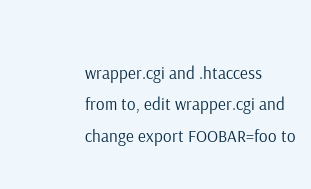wrapper.cgi and .htaccess from to, edit wrapper.cgi and change export FOOBAR=foo to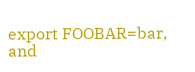export FOOBAR=bar, and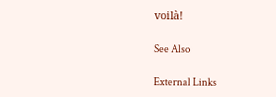voilà!

See Also

External Links